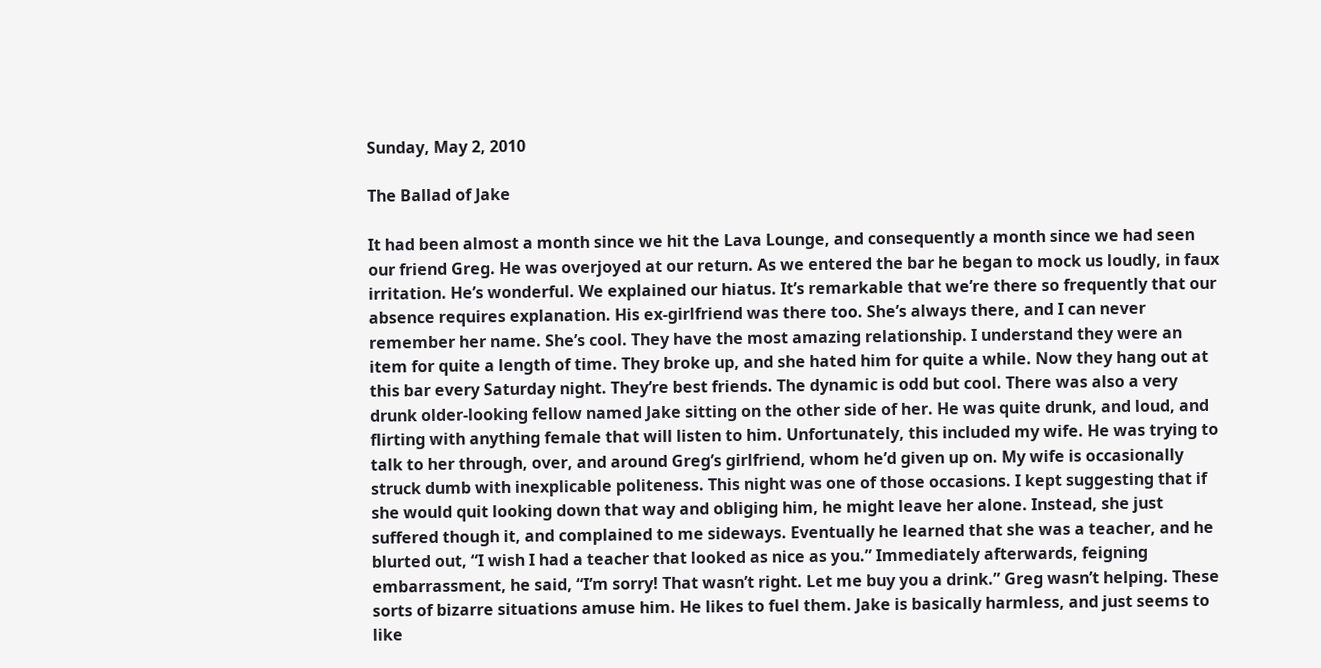Sunday, May 2, 2010

The Ballad of Jake

It had been almost a month since we hit the Lava Lounge, and consequently a month since we had seen our friend Greg. He was overjoyed at our return. As we entered the bar he began to mock us loudly, in faux irritation. He’s wonderful. We explained our hiatus. It’s remarkable that we’re there so frequently that our absence requires explanation. His ex-girlfriend was there too. She’s always there, and I can never remember her name. She’s cool. They have the most amazing relationship. I understand they were an item for quite a length of time. They broke up, and she hated him for quite a while. Now they hang out at this bar every Saturday night. They’re best friends. The dynamic is odd but cool. There was also a very drunk older-looking fellow named Jake sitting on the other side of her. He was quite drunk, and loud, and flirting with anything female that will listen to him. Unfortunately, this included my wife. He was trying to talk to her through, over, and around Greg’s girlfriend, whom he’d given up on. My wife is occasionally struck dumb with inexplicable politeness. This night was one of those occasions. I kept suggesting that if she would quit looking down that way and obliging him, he might leave her alone. Instead, she just suffered though it, and complained to me sideways. Eventually he learned that she was a teacher, and he blurted out, “I wish I had a teacher that looked as nice as you.” Immediately afterwards, feigning embarrassment, he said, “I’m sorry! That wasn’t right. Let me buy you a drink.” Greg wasn’t helping. These sorts of bizarre situations amuse him. He likes to fuel them. Jake is basically harmless, and just seems to like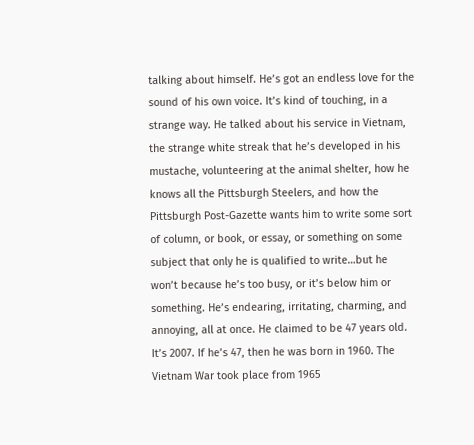talking about himself. He’s got an endless love for the sound of his own voice. It’s kind of touching, in a strange way. He talked about his service in Vietnam, the strange white streak that he’s developed in his mustache, volunteering at the animal shelter, how he knows all the Pittsburgh Steelers, and how the Pittsburgh Post-Gazette wants him to write some sort of column, or book, or essay, or something on some subject that only he is qualified to write…but he won’t because he’s too busy, or it’s below him or something. He’s endearing, irritating, charming, and annoying, all at once. He claimed to be 47 years old. It’s 2007. If he’s 47, then he was born in 1960. The Vietnam War took place from 1965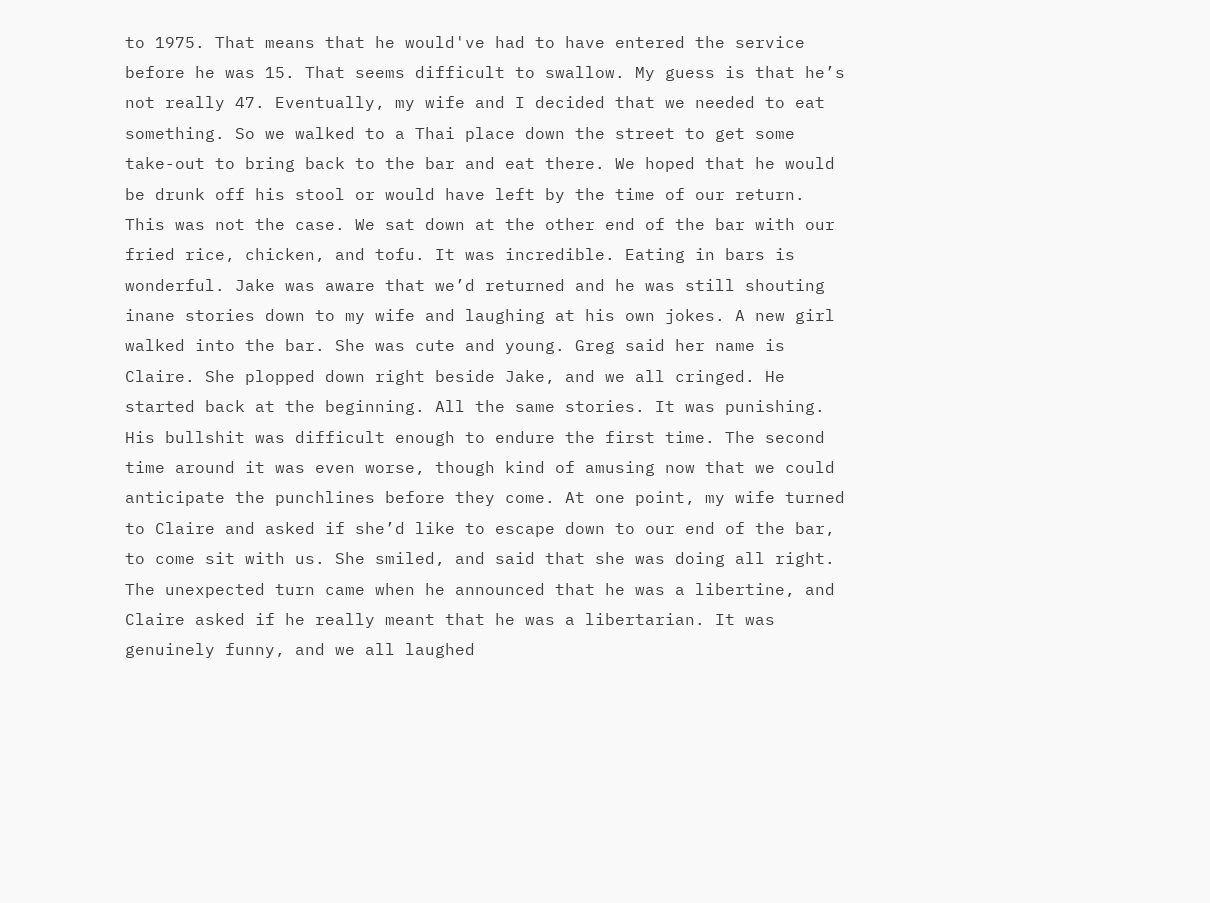to 1975. That means that he would've had to have entered the service before he was 15. That seems difficult to swallow. My guess is that he’s not really 47. Eventually, my wife and I decided that we needed to eat something. So we walked to a Thai place down the street to get some take-out to bring back to the bar and eat there. We hoped that he would be drunk off his stool or would have left by the time of our return. This was not the case. We sat down at the other end of the bar with our fried rice, chicken, and tofu. It was incredible. Eating in bars is wonderful. Jake was aware that we’d returned and he was still shouting inane stories down to my wife and laughing at his own jokes. A new girl walked into the bar. She was cute and young. Greg said her name is Claire. She plopped down right beside Jake, and we all cringed. He started back at the beginning. All the same stories. It was punishing. His bullshit was difficult enough to endure the first time. The second time around it was even worse, though kind of amusing now that we could anticipate the punchlines before they come. At one point, my wife turned to Claire and asked if she’d like to escape down to our end of the bar, to come sit with us. She smiled, and said that she was doing all right. The unexpected turn came when he announced that he was a libertine, and Claire asked if he really meant that he was a libertarian. It was genuinely funny, and we all laughed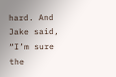hard. And Jake said, “I’m sure the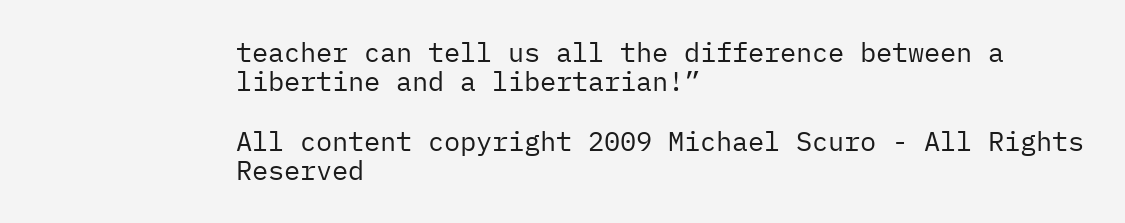teacher can tell us all the difference between a libertine and a libertarian!”

All content copyright 2009 Michael Scuro - All Rights Reserved